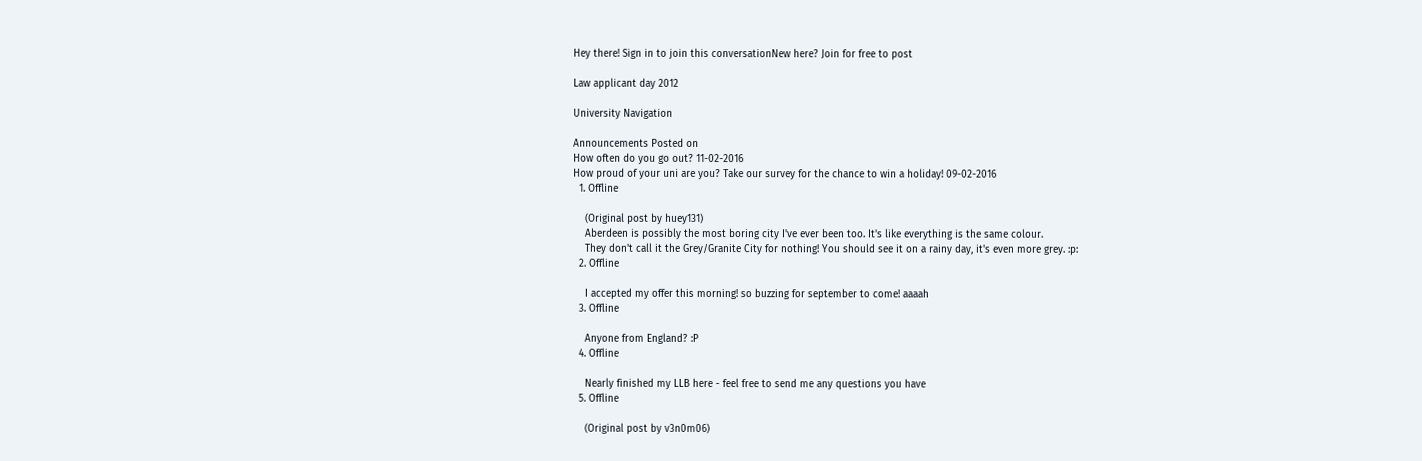Hey there! Sign in to join this conversationNew here? Join for free to post

Law applicant day 2012

University Navigation

Announcements Posted on
How often do you go out? 11-02-2016
How proud of your uni are you? Take our survey for the chance to win a holiday! 09-02-2016
  1. Offline

    (Original post by huey131)
    Aberdeen is possibly the most boring city I've ever been too. It's like everything is the same colour.
    They don't call it the Grey/Granite City for nothing! You should see it on a rainy day, it's even more grey. :p:
  2. Offline

    I accepted my offer this morning! so buzzing for september to come! aaaah
  3. Offline

    Anyone from England? :P
  4. Offline

    Nearly finished my LLB here - feel free to send me any questions you have
  5. Offline

    (Original post by v3n0m06)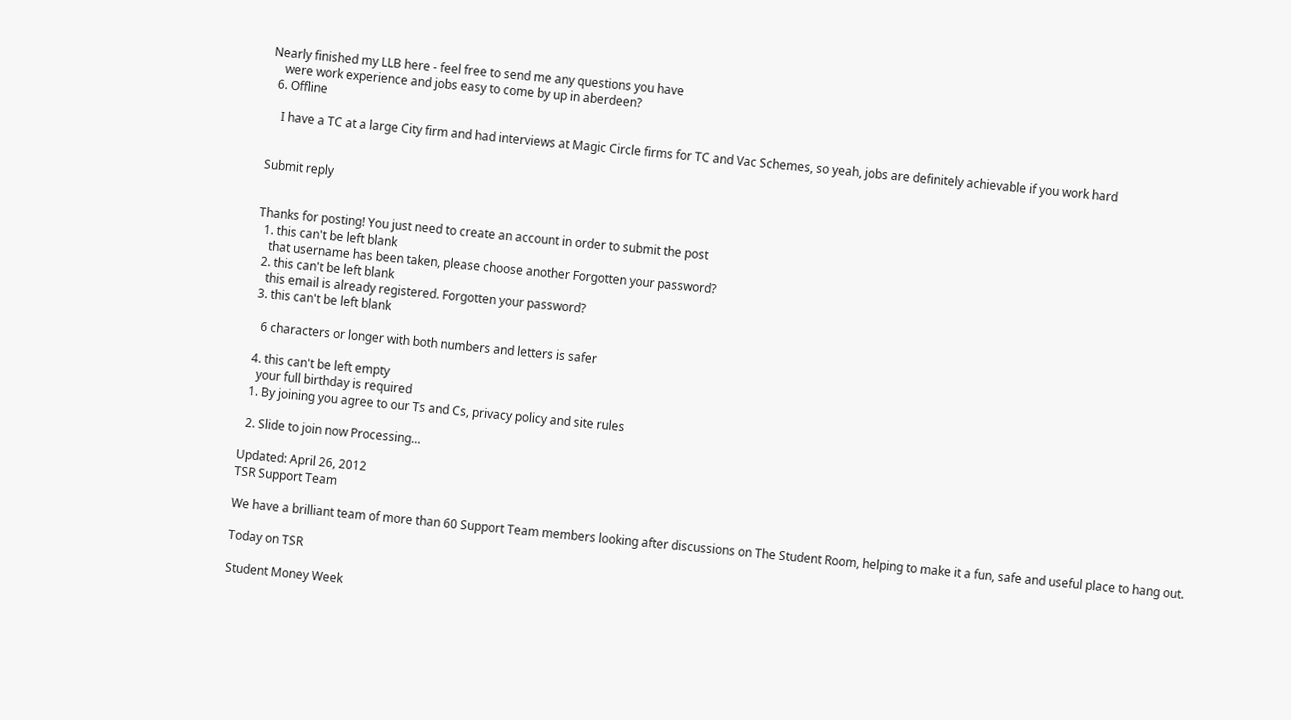Nearly finished my LLB here - feel free to send me any questions you have
    were work experience and jobs easy to come by up in aberdeen?
  6. Offline

    I have a TC at a large City firm and had interviews at Magic Circle firms for TC and Vac Schemes, so yeah, jobs are definitely achievable if you work hard


Submit reply


Thanks for posting! You just need to create an account in order to submit the post
  1. this can't be left blank
    that username has been taken, please choose another Forgotten your password?
  2. this can't be left blank
    this email is already registered. Forgotten your password?
  3. this can't be left blank

    6 characters or longer with both numbers and letters is safer

  4. this can't be left empty
    your full birthday is required
  1. By joining you agree to our Ts and Cs, privacy policy and site rules

  2. Slide to join now Processing…

Updated: April 26, 2012
TSR Support Team

We have a brilliant team of more than 60 Support Team members looking after discussions on The Student Room, helping to make it a fun, safe and useful place to hang out.

Today on TSR

Student Money Week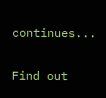continues...

Find out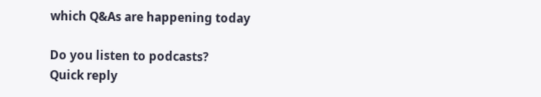which Q&As are happening today

Do you listen to podcasts?
Quick reply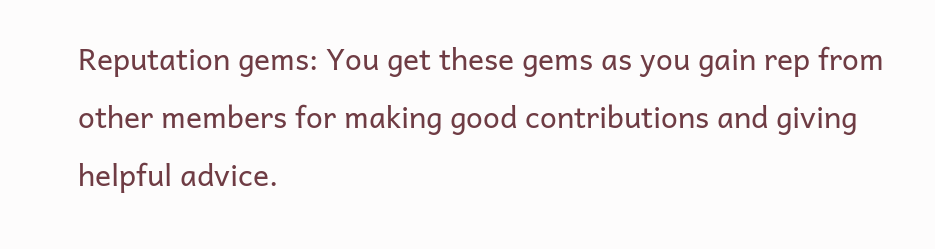Reputation gems: You get these gems as you gain rep from other members for making good contributions and giving helpful advice.